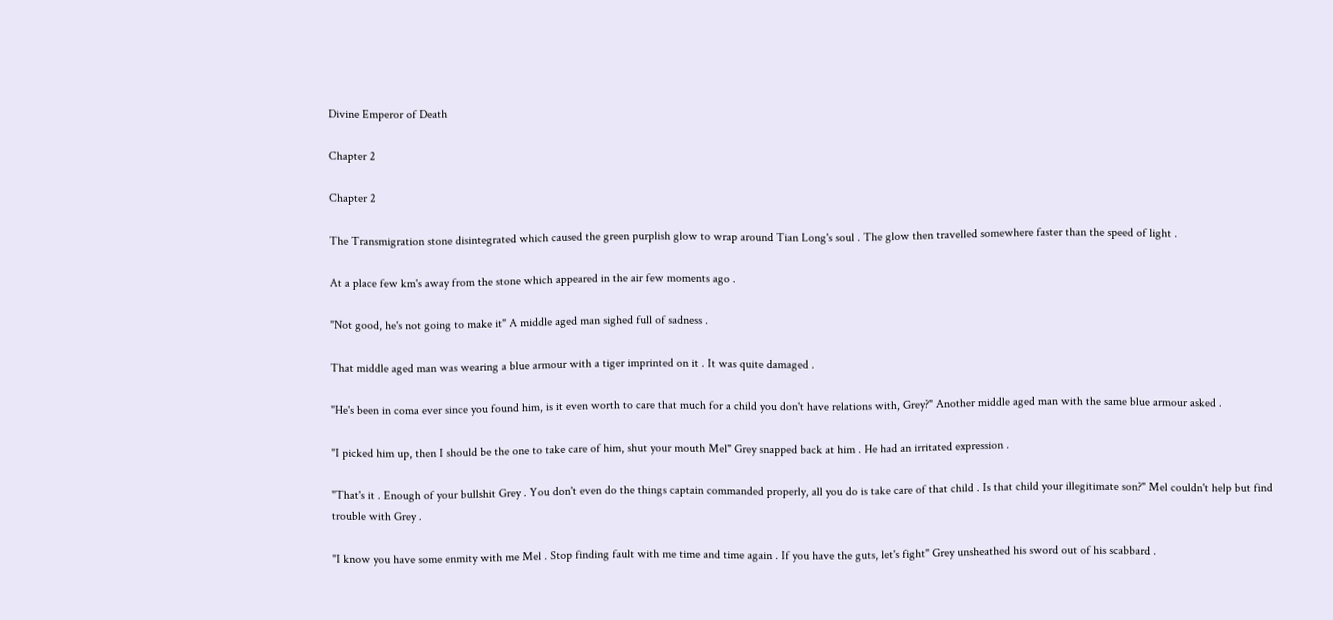Divine Emperor of Death

Chapter 2

Chapter 2

The Transmigration stone disintegrated which caused the green purplish glow to wrap around Tian Long's soul . The glow then travelled somewhere faster than the speed of light .

At a place few km's away from the stone which appeared in the air few moments ago .

"Not good, he's not going to make it" A middle aged man sighed full of sadness .

That middle aged man was wearing a blue armour with a tiger imprinted on it . It was quite damaged .

"He's been in coma ever since you found him, is it even worth to care that much for a child you don't have relations with, Grey?" Another middle aged man with the same blue armour asked .

"I picked him up, then I should be the one to take care of him, shut your mouth Mel" Grey snapped back at him . He had an irritated expression .

"That's it . Enough of your bullshit Grey . You don't even do the things captain commanded properly, all you do is take care of that child . Is that child your illegitimate son?" Mel couldn't help but find trouble with Grey .

"I know you have some enmity with me Mel . Stop finding fault with me time and time again . If you have the guts, let's fight" Grey unsheathed his sword out of his scabbard .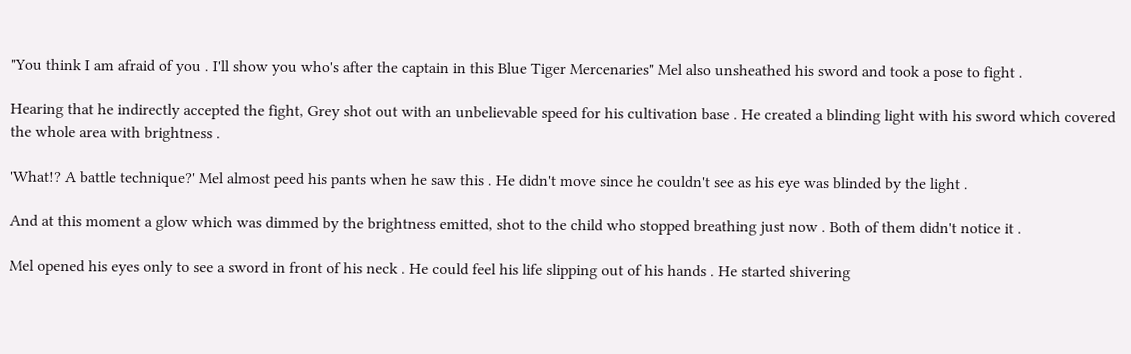"You think I am afraid of you . I'll show you who's after the captain in this Blue Tiger Mercenaries" Mel also unsheathed his sword and took a pose to fight .

Hearing that he indirectly accepted the fight, Grey shot out with an unbelievable speed for his cultivation base . He created a blinding light with his sword which covered the whole area with brightness .

'What!? A battle technique?' Mel almost peed his pants when he saw this . He didn't move since he couldn't see as his eye was blinded by the light .

And at this moment a glow which was dimmed by the brightness emitted, shot to the child who stopped breathing just now . Both of them didn't notice it .

Mel opened his eyes only to see a sword in front of his neck . He could feel his life slipping out of his hands . He started shivering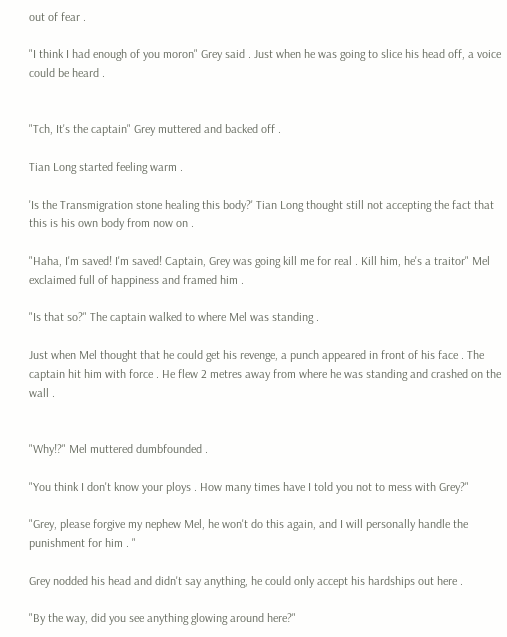out of fear .

"I think I had enough of you moron" Grey said . Just when he was going to slice his head off, a voice could be heard .


"Tch, It's the captain" Grey muttered and backed off .

Tian Long started feeling warm .

'Is the Transmigration stone healing this body?' Tian Long thought still not accepting the fact that this is his own body from now on .

"Haha, I'm saved! I'm saved! Captain, Grey was going kill me for real . Kill him, he's a traitor" Mel exclaimed full of happiness and framed him .

"Is that so?" The captain walked to where Mel was standing .

Just when Mel thought that he could get his revenge, a punch appeared in front of his face . The captain hit him with force . He flew 2 metres away from where he was standing and crashed on the wall .


"Why!?" Mel muttered dumbfounded .

"You think I don't know your ploys . How many times have I told you not to mess with Grey?"

"Grey, please forgive my nephew Mel, he won't do this again, and I will personally handle the punishment for him . "

Grey nodded his head and didn't say anything, he could only accept his hardships out here .

"By the way, did you see anything glowing around here?"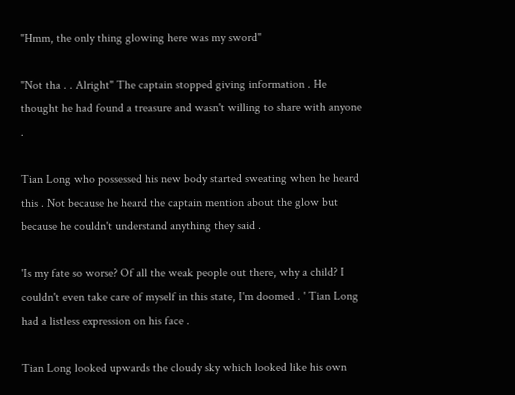"Hmm, the only thing glowing here was my sword"

"Not tha . . Alright" The captain stopped giving information . He thought he had found a treasure and wasn't willing to share with anyone .

Tian Long who possessed his new body started sweating when he heard this . Not because he heard the captain mention about the glow but because he couldn't understand anything they said .

'Is my fate so worse? Of all the weak people out there, why a child? I couldn't even take care of myself in this state, I'm doomed . ' Tian Long had a listless expression on his face .

Tian Long looked upwards the cloudy sky which looked like his own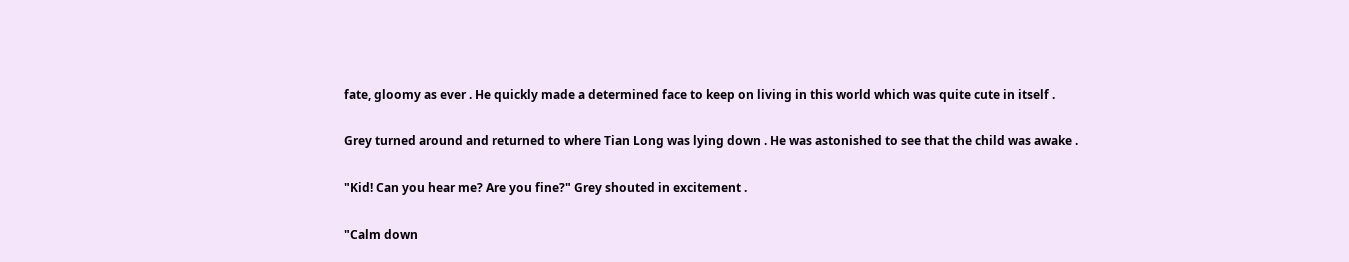fate, gloomy as ever . He quickly made a determined face to keep on living in this world which was quite cute in itself .

Grey turned around and returned to where Tian Long was lying down . He was astonished to see that the child was awake .

"Kid! Can you hear me? Are you fine?" Grey shouted in excitement .

"Calm down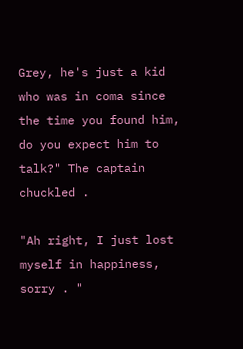Grey, he's just a kid who was in coma since the time you found him, do you expect him to talk?" The captain chuckled .

"Ah right, I just lost myself in happiness, sorry . "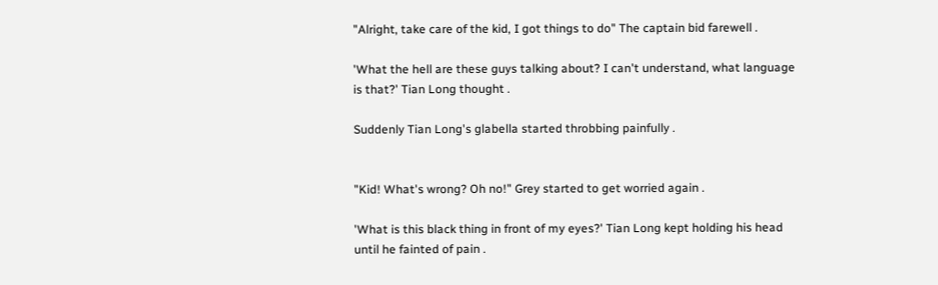"Alright, take care of the kid, I got things to do" The captain bid farewell .

'What the hell are these guys talking about? I can't understand, what language is that?' Tian Long thought .

Suddenly Tian Long's glabella started throbbing painfully .


"Kid! What's wrong? Oh no!" Grey started to get worried again .

'What is this black thing in front of my eyes?' Tian Long kept holding his head until he fainted of pain .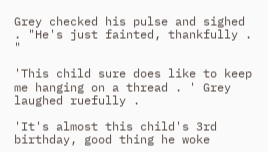Grey checked his pulse and sighed . "He's just fainted, thankfully . "

'This child sure does like to keep me hanging on a thread . ' Grey laughed ruefully .

'It's almost this child's 3rd birthday, good thing he woke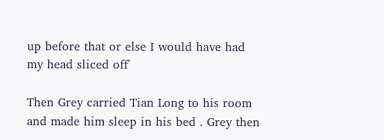up before that or else I would have had my head sliced off'

Then Grey carried Tian Long to his room and made him sleep in his bed . Grey then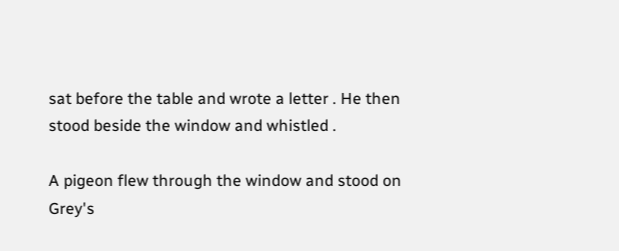sat before the table and wrote a letter . He then stood beside the window and whistled .

A pigeon flew through the window and stood on Grey's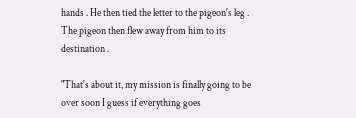hands . He then tied the letter to the pigeon's leg . The pigeon then flew away from him to its destination .

"That's about it, my mission is finally going to be over soon I guess if everything goes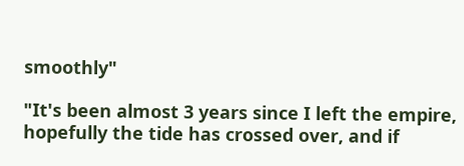smoothly"

"It's been almost 3 years since I left the empire, hopefully the tide has crossed over, and if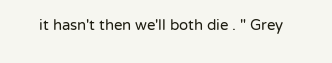it hasn't then we'll both die . " Grey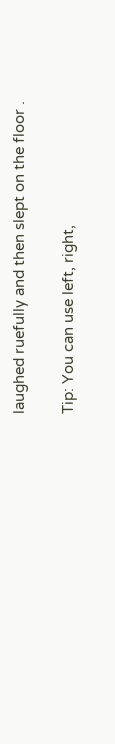laughed ruefully and then slept on the floor .

Tip: You can use left, right,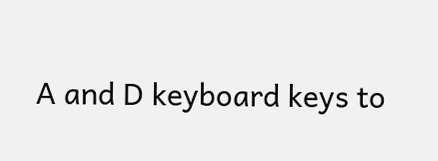A and D keyboard keys to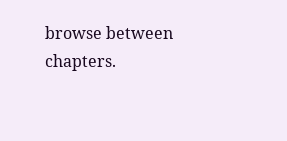browse between chapters.